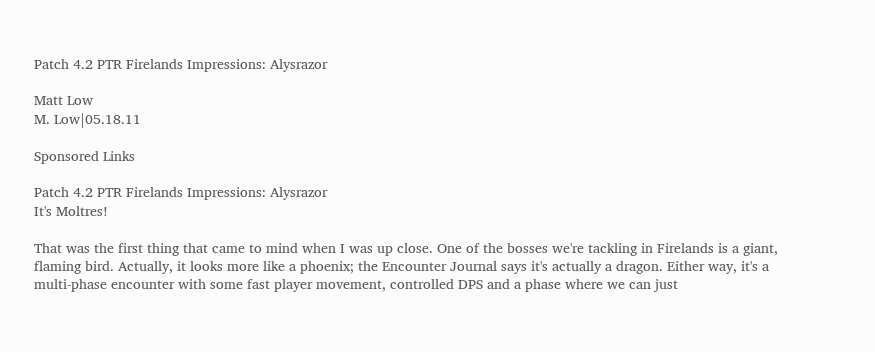Patch 4.2 PTR Firelands Impressions: Alysrazor

Matt Low
M. Low|05.18.11

Sponsored Links

Patch 4.2 PTR Firelands Impressions: Alysrazor
It's Moltres!

That was the first thing that came to mind when I was up close. One of the bosses we're tackling in Firelands is a giant, flaming bird. Actually, it looks more like a phoenix; the Encounter Journal says it's actually a dragon. Either way, it's a multi-phase encounter with some fast player movement, controlled DPS and a phase where we can just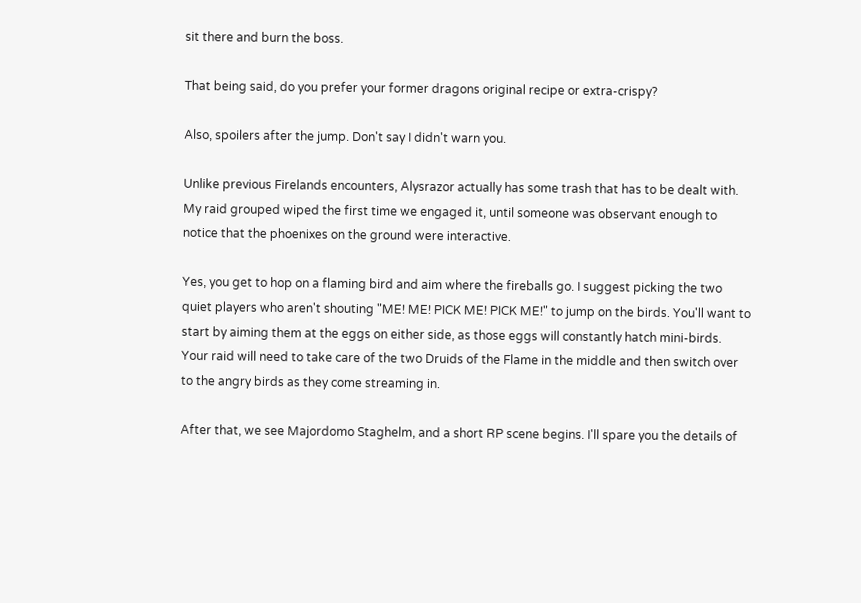sit there and burn the boss.

That being said, do you prefer your former dragons original recipe or extra-crispy?

Also, spoilers after the jump. Don't say I didn't warn you.

Unlike previous Firelands encounters, Alysrazor actually has some trash that has to be dealt with. My raid grouped wiped the first time we engaged it, until someone was observant enough to notice that the phoenixes on the ground were interactive.

Yes, you get to hop on a flaming bird and aim where the fireballs go. I suggest picking the two quiet players who aren't shouting "ME! ME! PICK ME! PICK ME!" to jump on the birds. You'll want to start by aiming them at the eggs on either side, as those eggs will constantly hatch mini-birds. Your raid will need to take care of the two Druids of the Flame in the middle and then switch over to the angry birds as they come streaming in.

After that, we see Majordomo Staghelm, and a short RP scene begins. I'll spare you the details of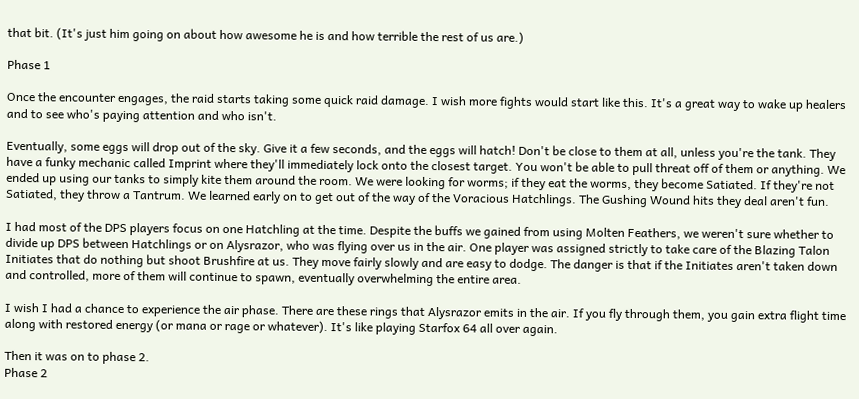that bit. (It's just him going on about how awesome he is and how terrible the rest of us are.)

Phase 1

Once the encounter engages, the raid starts taking some quick raid damage. I wish more fights would start like this. It's a great way to wake up healers and to see who's paying attention and who isn't.

Eventually, some eggs will drop out of the sky. Give it a few seconds, and the eggs will hatch! Don't be close to them at all, unless you're the tank. They have a funky mechanic called Imprint where they'll immediately lock onto the closest target. You won't be able to pull threat off of them or anything. We ended up using our tanks to simply kite them around the room. We were looking for worms; if they eat the worms, they become Satiated. If they're not Satiated, they throw a Tantrum. We learned early on to get out of the way of the Voracious Hatchlings. The Gushing Wound hits they deal aren't fun.

I had most of the DPS players focus on one Hatchling at the time. Despite the buffs we gained from using Molten Feathers, we weren't sure whether to divide up DPS between Hatchlings or on Alysrazor, who was flying over us in the air. One player was assigned strictly to take care of the Blazing Talon Initiates that do nothing but shoot Brushfire at us. They move fairly slowly and are easy to dodge. The danger is that if the Initiates aren't taken down and controlled, more of them will continue to spawn, eventually overwhelming the entire area.

I wish I had a chance to experience the air phase. There are these rings that Alysrazor emits in the air. If you fly through them, you gain extra flight time along with restored energy (or mana or rage or whatever). It's like playing Starfox 64 all over again.

Then it was on to phase 2.
Phase 2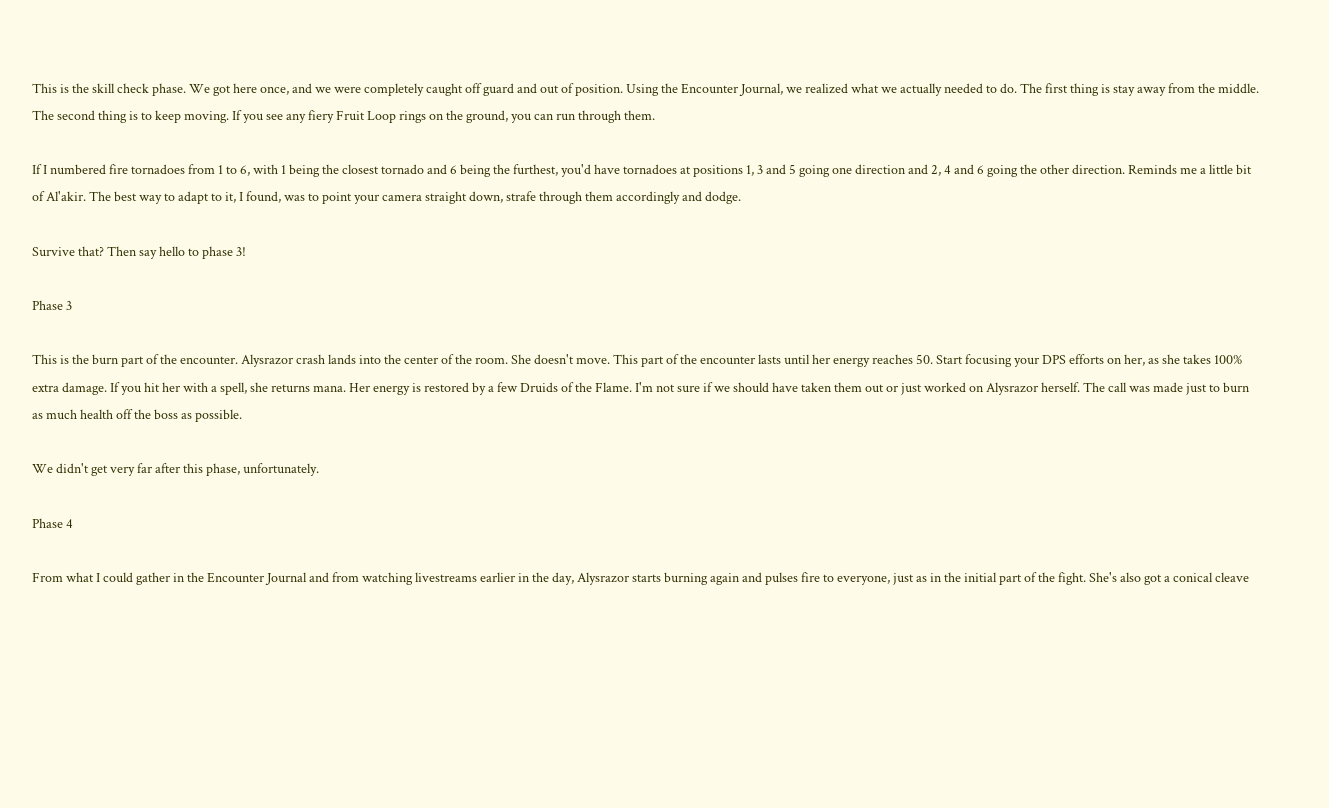This is the skill check phase. We got here once, and we were completely caught off guard and out of position. Using the Encounter Journal, we realized what we actually needed to do. The first thing is stay away from the middle. The second thing is to keep moving. If you see any fiery Fruit Loop rings on the ground, you can run through them.

If I numbered fire tornadoes from 1 to 6, with 1 being the closest tornado and 6 being the furthest, you'd have tornadoes at positions 1, 3 and 5 going one direction and 2, 4 and 6 going the other direction. Reminds me a little bit of Al'akir. The best way to adapt to it, I found, was to point your camera straight down, strafe through them accordingly and dodge.

Survive that? Then say hello to phase 3!

Phase 3

This is the burn part of the encounter. Alysrazor crash lands into the center of the room. She doesn't move. This part of the encounter lasts until her energy reaches 50. Start focusing your DPS efforts on her, as she takes 100% extra damage. If you hit her with a spell, she returns mana. Her energy is restored by a few Druids of the Flame. I'm not sure if we should have taken them out or just worked on Alysrazor herself. The call was made just to burn as much health off the boss as possible.

We didn't get very far after this phase, unfortunately.

Phase 4

From what I could gather in the Encounter Journal and from watching livestreams earlier in the day, Alysrazor starts burning again and pulses fire to everyone, just as in the initial part of the fight. She's also got a conical cleave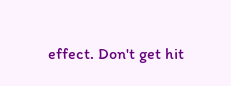effect. Don't get hit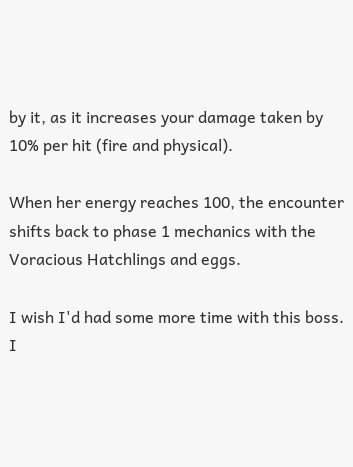by it, as it increases your damage taken by 10% per hit (fire and physical).

When her energy reaches 100, the encounter shifts back to phase 1 mechanics with the Voracious Hatchlings and eggs.

I wish I'd had some more time with this boss. I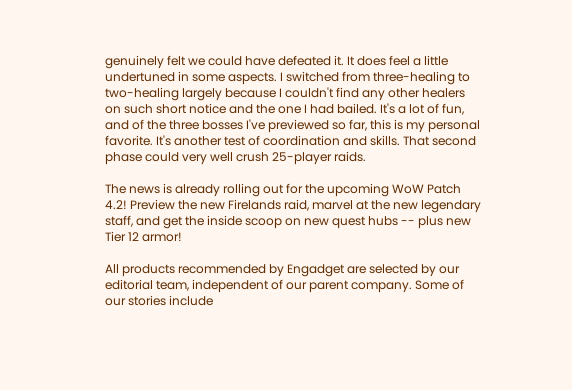genuinely felt we could have defeated it. It does feel a little undertuned in some aspects. I switched from three-healing to two-healing largely because I couldn't find any other healers on such short notice and the one I had bailed. It's a lot of fun, and of the three bosses I've previewed so far, this is my personal favorite. It's another test of coordination and skills. That second phase could very well crush 25-player raids.

The news is already rolling out for the upcoming WoW Patch 4.2! Preview the new Firelands raid, marvel at the new legendary staff, and get the inside scoop on new quest hubs -- plus new Tier 12 armor!

All products recommended by Engadget are selected by our editorial team, independent of our parent company. Some of our stories include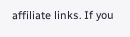affiliate links. If you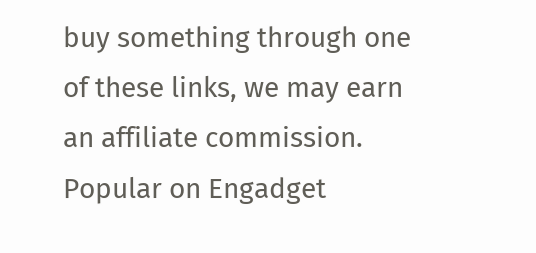buy something through one of these links, we may earn an affiliate commission.
Popular on Engadget